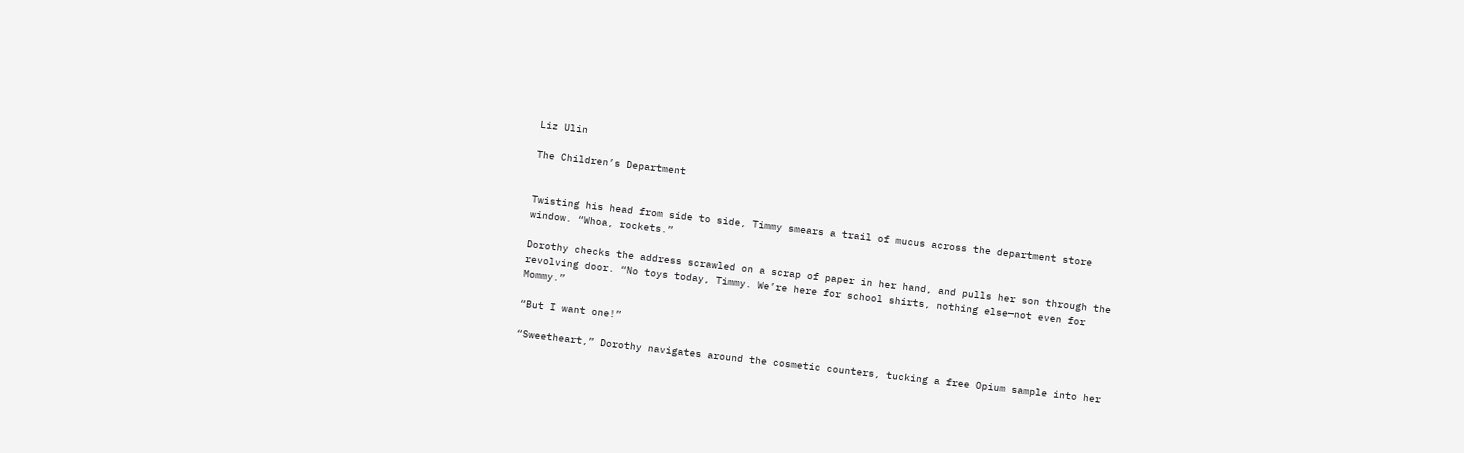Liz Ulin

The Children’s Department


Twisting his head from side to side, Timmy smears a trail of mucus across the department store window. “Whoa, rockets.”

Dorothy checks the address scrawled on a scrap of paper in her hand, and pulls her son through the revolving door. “No toys today, Timmy. We’re here for school shirts, nothing else—not even for Mommy.”

“But I want one!”

“Sweetheart,” Dorothy navigates around the cosmetic counters, tucking a free Opium sample into her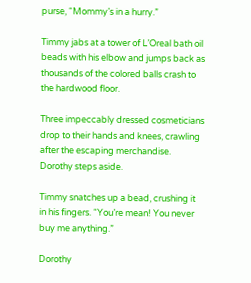purse, “Mommy’s in a hurry.”

Timmy jabs at a tower of L’Oreal bath oil beads with his elbow and jumps back as thousands of the colored balls crash to the hardwood floor.

Three impeccably dressed cosmeticians drop to their hands and knees, crawling after the escaping merchandise. Dorothy steps aside.

Timmy snatches up a bead, crushing it in his fingers. “You’re mean! You never buy me anything.”

Dorothy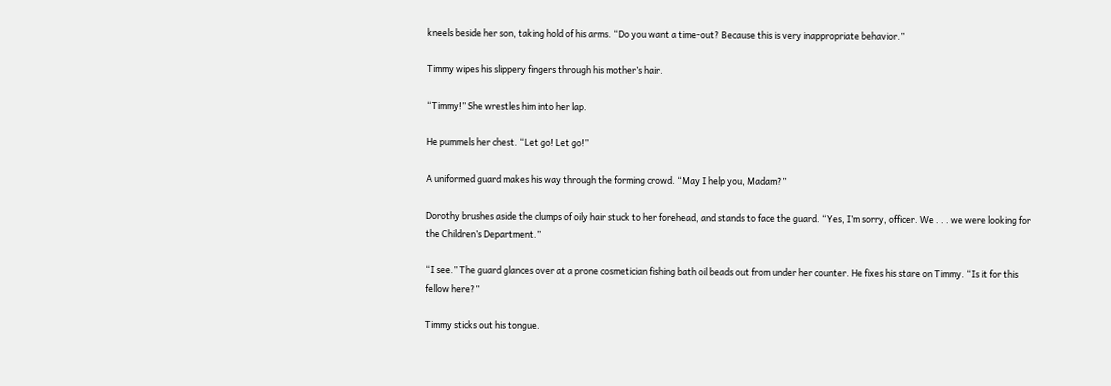kneels beside her son, taking hold of his arms. “Do you want a time-out? Because this is very inappropriate behavior.”

Timmy wipes his slippery fingers through his mother’s hair.

“Timmy!” She wrestles him into her lap.

He pummels her chest. “Let go! Let go!”

A uniformed guard makes his way through the forming crowd. “May I help you, Madam?”

Dorothy brushes aside the clumps of oily hair stuck to her forehead, and stands to face the guard. “Yes, I’m sorry, officer. We . . . we were looking for the Children’s Department.”

“I see.” The guard glances over at a prone cosmetician fishing bath oil beads out from under her counter. He fixes his stare on Timmy. “Is it for this fellow here?”

Timmy sticks out his tongue.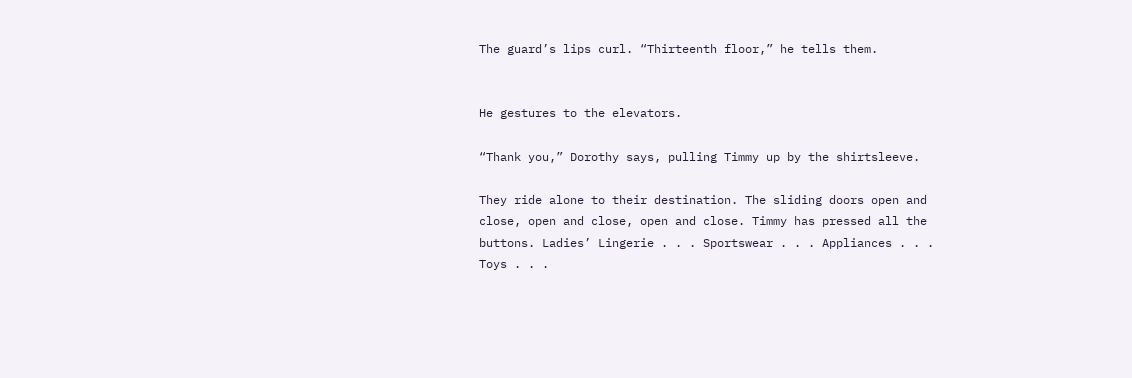The guard’s lips curl. “Thirteenth floor,” he tells them.


He gestures to the elevators.

“Thank you,” Dorothy says, pulling Timmy up by the shirtsleeve.

They ride alone to their destination. The sliding doors open and close, open and close, open and close. Timmy has pressed all the buttons. Ladies’ Lingerie . . . Sportswear . . . Appliances . . . Toys . . .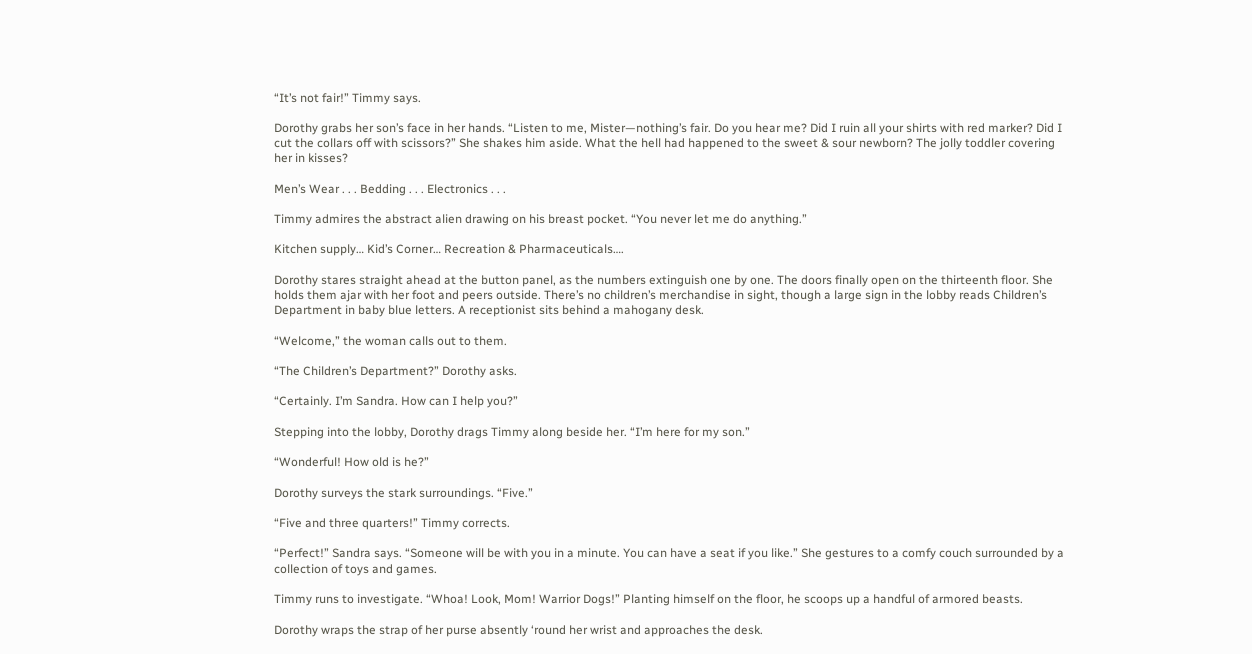“It’s not fair!” Timmy says.

Dorothy grabs her son’s face in her hands. “Listen to me, Mister—nothing’s fair. Do you hear me? Did I ruin all your shirts with red marker? Did I cut the collars off with scissors?” She shakes him aside. What the hell had happened to the sweet & sour newborn? The jolly toddler covering her in kisses?

Men’s Wear . . . Bedding . . . Electronics . . .

Timmy admires the abstract alien drawing on his breast pocket. “You never let me do anything.”

Kitchen supply… Kid’s Corner… Recreation & Pharmaceuticals….

Dorothy stares straight ahead at the button panel, as the numbers extinguish one by one. The doors finally open on the thirteenth floor. She holds them ajar with her foot and peers outside. There’s no children’s merchandise in sight, though a large sign in the lobby reads Children’s Department in baby blue letters. A receptionist sits behind a mahogany desk.

“Welcome,” the woman calls out to them.

“The Children’s Department?” Dorothy asks.

“Certainly. I’m Sandra. How can I help you?”

Stepping into the lobby, Dorothy drags Timmy along beside her. “I’m here for my son.”

“Wonderful! How old is he?”

Dorothy surveys the stark surroundings. “Five.”

“Five and three quarters!” Timmy corrects.

“Perfect!” Sandra says. “Someone will be with you in a minute. You can have a seat if you like.” She gestures to a comfy couch surrounded by a collection of toys and games.

Timmy runs to investigate. “Whoa! Look, Mom! Warrior Dogs!” Planting himself on the floor, he scoops up a handful of armored beasts.

Dorothy wraps the strap of her purse absently ‘round her wrist and approaches the desk.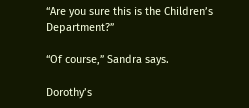“Are you sure this is the Children’s Department?”

“Of course,” Sandra says.

Dorothy’s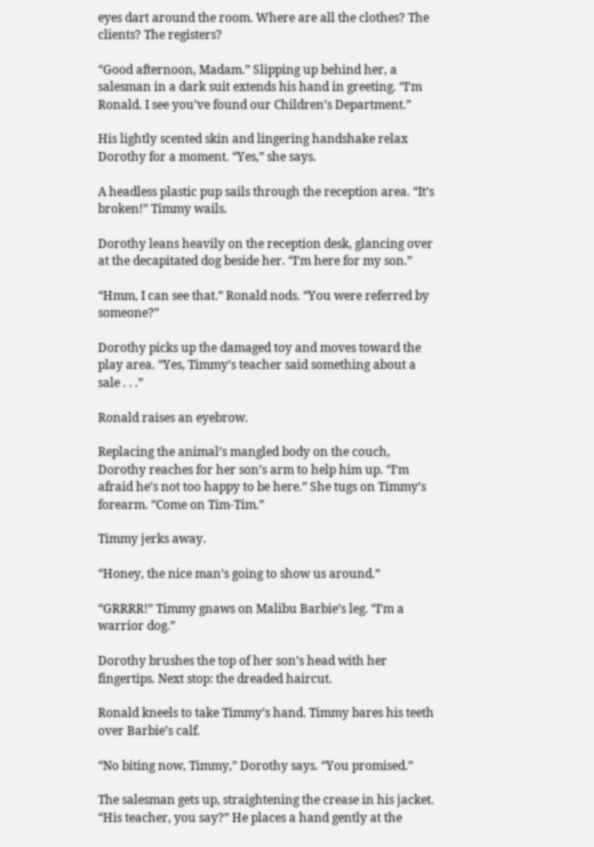eyes dart around the room. Where are all the clothes? The clients? The registers?

“Good afternoon, Madam.” Slipping up behind her, a salesman in a dark suit extends his hand in greeting. “I’m Ronald. I see you’ve found our Children’s Department.”

His lightly scented skin and lingering handshake relax Dorothy for a moment. “Yes,” she says.

A headless plastic pup sails through the reception area. “It’s broken!” Timmy wails.

Dorothy leans heavily on the reception desk, glancing over at the decapitated dog beside her. “I’m here for my son.”

“Hmm, I can see that.” Ronald nods. “You were referred by someone?”

Dorothy picks up the damaged toy and moves toward the play area. “Yes, Timmy’s teacher said something about a sale . . .”

Ronald raises an eyebrow.

Replacing the animal’s mangled body on the couch, Dorothy reaches for her son’s arm to help him up. “I’m afraid he’s not too happy to be here.” She tugs on Timmy’s forearm. “Come on Tim-Tim.”

Timmy jerks away.

“Honey, the nice man’s going to show us around.”

“GRRRR!” Timmy gnaws on Malibu Barbie’s leg. “I’m a warrior dog.”

Dorothy brushes the top of her son’s head with her fingertips. Next stop: the dreaded haircut.

Ronald kneels to take Timmy’s hand. Timmy bares his teeth over Barbie’s calf.

“No biting now, Timmy,” Dorothy says. “You promised.”

The salesman gets up, straightening the crease in his jacket. “His teacher, you say?” He places a hand gently at the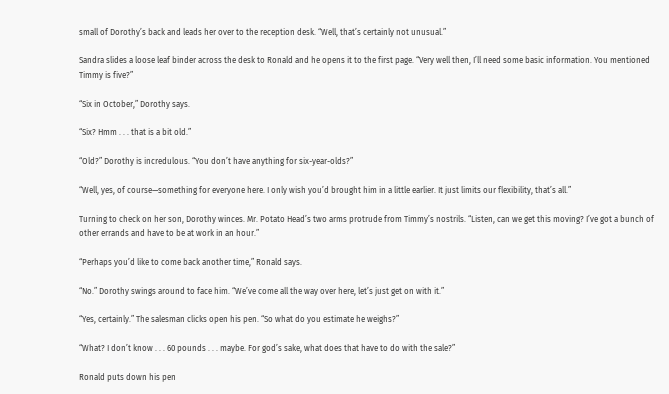small of Dorothy’s back and leads her over to the reception desk. “Well, that’s certainly not unusual.”

Sandra slides a loose leaf binder across the desk to Ronald and he opens it to the first page. “Very well then, I’ll need some basic information. You mentioned Timmy is five?”

“Six in October,” Dorothy says.

“Six? Hmm . . . that is a bit old.”

“Old?” Dorothy is incredulous. “You don’t have anything for six-year-olds?”

“Well, yes, of course—something for everyone here. I only wish you’d brought him in a little earlier. It just limits our flexibility, that’s all.”

Turning to check on her son, Dorothy winces. Mr. Potato Head’s two arms protrude from Timmy’s nostrils. “Listen, can we get this moving? I’ve got a bunch of other errands and have to be at work in an hour.”

“Perhaps you’d like to come back another time,” Ronald says.

“No.” Dorothy swings around to face him. “We’ve come all the way over here, let’s just get on with it.”

“Yes, certainly.” The salesman clicks open his pen. “So what do you estimate he weighs?”

“What? I don’t know . . . 60 pounds . . . maybe. For god’s sake, what does that have to do with the sale?”

Ronald puts down his pen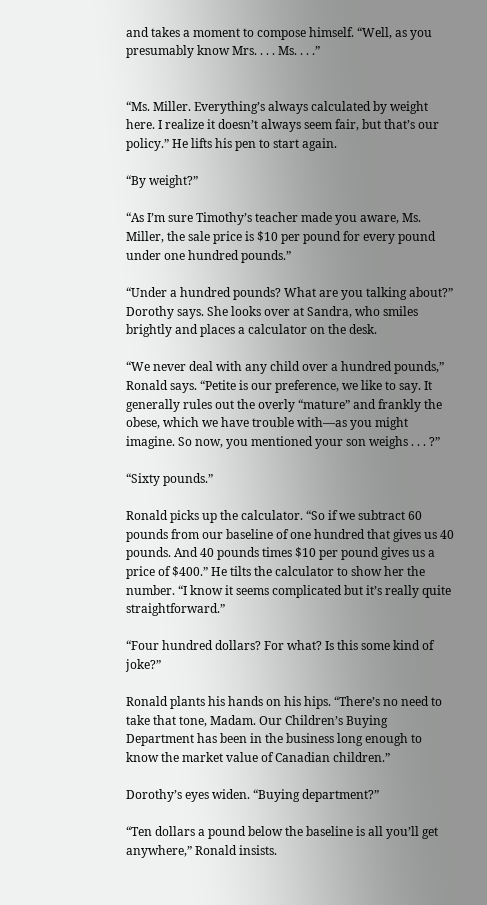and takes a moment to compose himself. “Well, as you presumably know Mrs. . . . Ms. . . .”


“Ms. Miller. Everything’s always calculated by weight here. I realize it doesn’t always seem fair, but that’s our policy.” He lifts his pen to start again.

“By weight?”

“As I’m sure Timothy’s teacher made you aware, Ms. Miller, the sale price is $10 per pound for every pound under one hundred pounds.”

“Under a hundred pounds? What are you talking about?” Dorothy says. She looks over at Sandra, who smiles brightly and places a calculator on the desk.

“We never deal with any child over a hundred pounds,” Ronald says. “Petite is our preference, we like to say. It generally rules out the overly “mature” and frankly the obese, which we have trouble with—as you might imagine. So now, you mentioned your son weighs . . . ?”

“Sixty pounds.”

Ronald picks up the calculator. “So if we subtract 60 pounds from our baseline of one hundred that gives us 40 pounds. And 40 pounds times $10 per pound gives us a price of $400.” He tilts the calculator to show her the number. “I know it seems complicated but it’s really quite straightforward.”

“Four hundred dollars? For what? Is this some kind of joke?”

Ronald plants his hands on his hips. “There’s no need to take that tone, Madam. Our Children’s Buying Department has been in the business long enough to know the market value of Canadian children.”

Dorothy’s eyes widen. “Buying department?”

“Ten dollars a pound below the baseline is all you’ll get anywhere,” Ronald insists.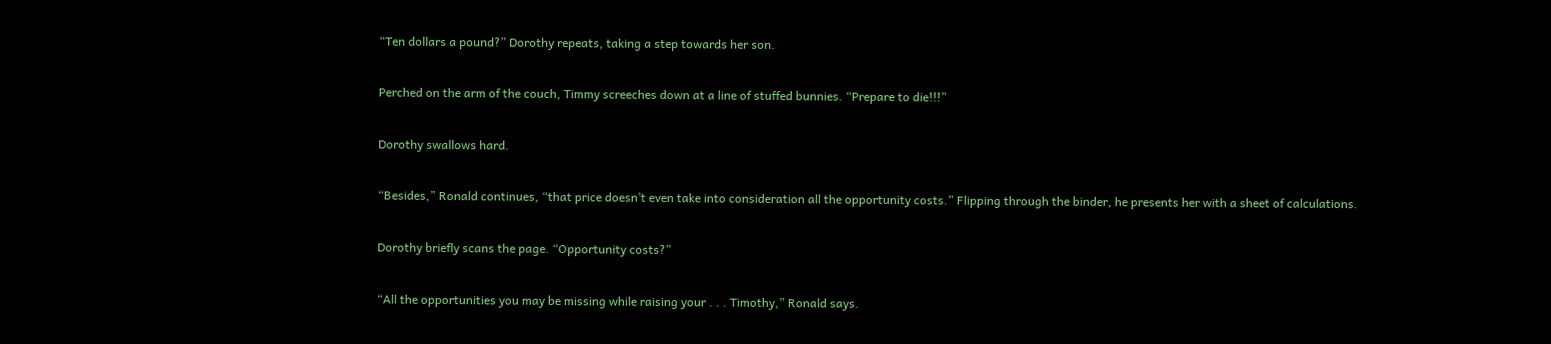“Ten dollars a pound?” Dorothy repeats, taking a step towards her son.

Perched on the arm of the couch, Timmy screeches down at a line of stuffed bunnies. “Prepare to die!!!”

Dorothy swallows hard.

“Besides,” Ronald continues, “that price doesn’t even take into consideration all the opportunity costs.” Flipping through the binder, he presents her with a sheet of calculations.

Dorothy briefly scans the page. “Opportunity costs?”

“All the opportunities you may be missing while raising your . . . Timothy,” Ronald says.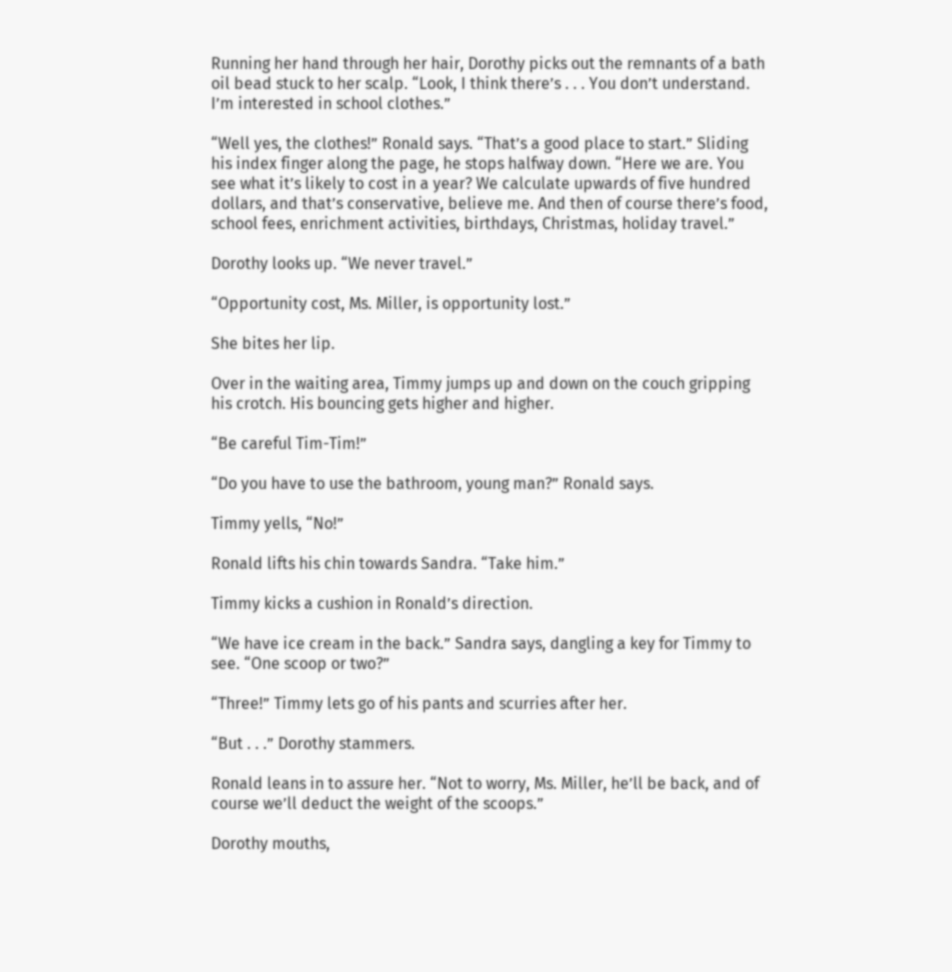Running her hand through her hair, Dorothy picks out the remnants of a bath oil bead stuck to her scalp. “Look, I think there’s . . . You don’t understand. I’m interested in school clothes.”

“Well yes, the clothes!” Ronald says. “That’s a good place to start.” Sliding his index finger along the page, he stops halfway down. “Here we are. You see what it’s likely to cost in a year? We calculate upwards of five hundred dollars, and that’s conservative, believe me. And then of course there’s food, school fees, enrichment activities, birthdays, Christmas, holiday travel.”

Dorothy looks up. “We never travel.”

“Opportunity cost, Ms. Miller, is opportunity lost.”

She bites her lip.

Over in the waiting area, Timmy jumps up and down on the couch gripping his crotch. His bouncing gets higher and higher.

“Be careful Tim-Tim!”

“Do you have to use the bathroom, young man?” Ronald says.

Timmy yells, “No!”

Ronald lifts his chin towards Sandra. “Take him.”

Timmy kicks a cushion in Ronald’s direction.

“We have ice cream in the back.” Sandra says, dangling a key for Timmy to see. “One scoop or two?”

“Three!” Timmy lets go of his pants and scurries after her.

“But . . .” Dorothy stammers.

Ronald leans in to assure her. “Not to worry, Ms. Miller, he’ll be back, and of course we’ll deduct the weight of the scoops.”

Dorothy mouths,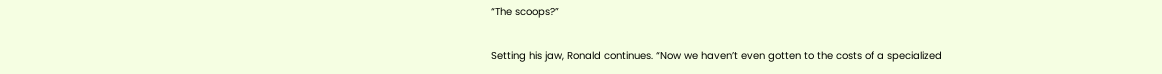“The scoops?”

Setting his jaw, Ronald continues. “Now we haven’t even gotten to the costs of a specialized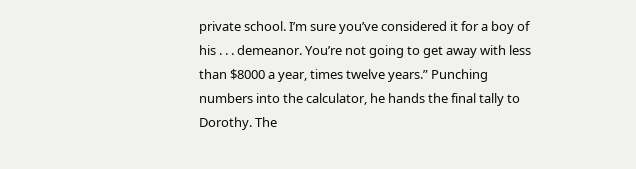private school. I’m sure you’ve considered it for a boy of his . . . demeanor. You’re not going to get away with less than $8000 a year, times twelve years.” Punching numbers into the calculator, he hands the final tally to Dorothy. The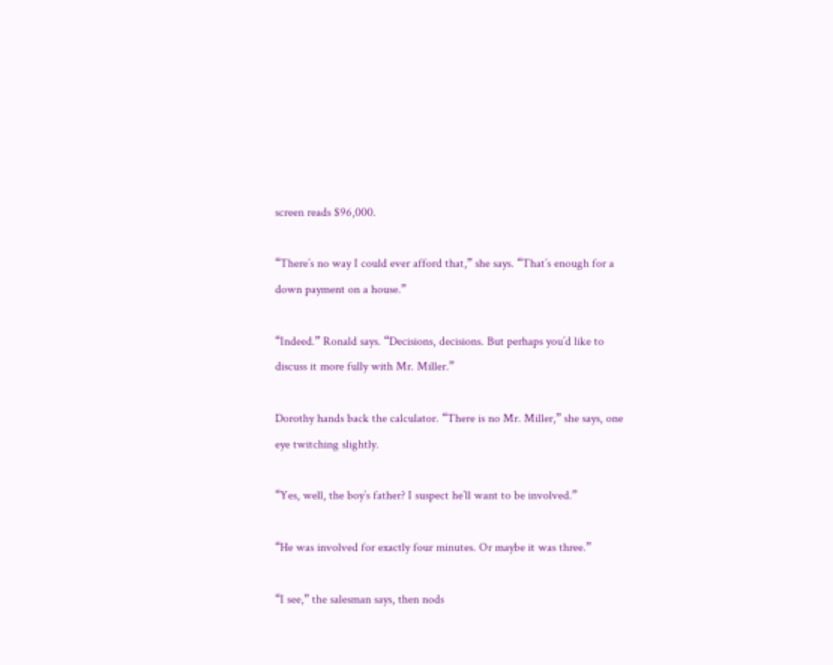screen reads $96,000.

“There’s no way I could ever afford that,” she says. “That’s enough for a down payment on a house.”

“Indeed.” Ronald says. “Decisions, decisions. But perhaps you’d like to discuss it more fully with Mr. Miller.”

Dorothy hands back the calculator. “There is no Mr. Miller,” she says, one eye twitching slightly.

“Yes, well, the boy’s father? I suspect he’ll want to be involved.”

“He was involved for exactly four minutes. Or maybe it was three.”

“I see,” the salesman says, then nods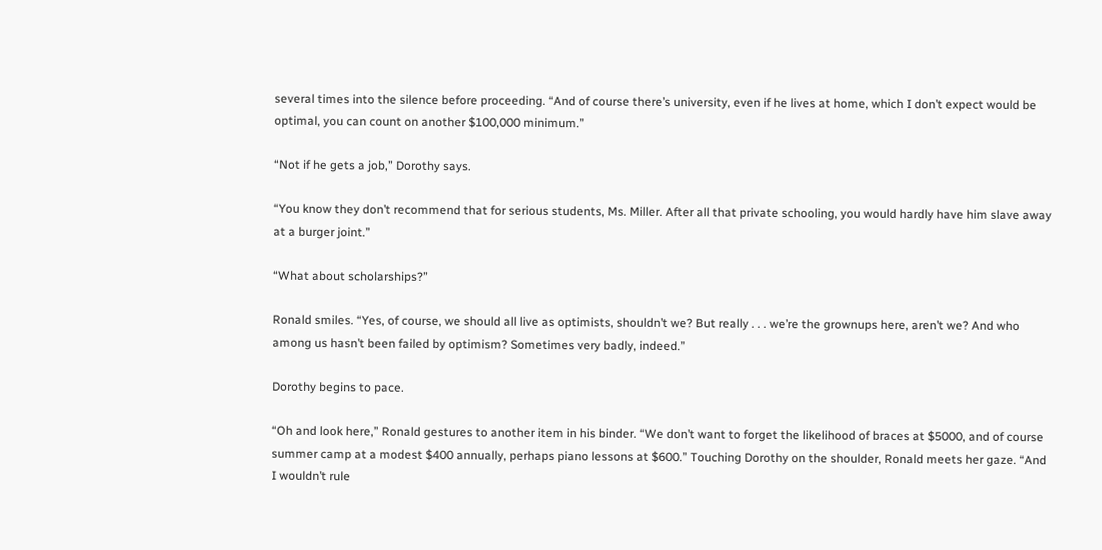several times into the silence before proceeding. “And of course there’s university, even if he lives at home, which I don’t expect would be optimal, you can count on another $100,000 minimum.”

“Not if he gets a job,” Dorothy says.

“You know they don’t recommend that for serious students, Ms. Miller. After all that private schooling, you would hardly have him slave away at a burger joint.”

“What about scholarships?”

Ronald smiles. “Yes, of course, we should all live as optimists, shouldn’t we? But really . . . we’re the grownups here, aren’t we? And who among us hasn’t been failed by optimism? Sometimes very badly, indeed.”

Dorothy begins to pace.

“Oh and look here,” Ronald gestures to another item in his binder. “We don’t want to forget the likelihood of braces at $5000, and of course summer camp at a modest $400 annually, perhaps piano lessons at $600.” Touching Dorothy on the shoulder, Ronald meets her gaze. “And I wouldn’t rule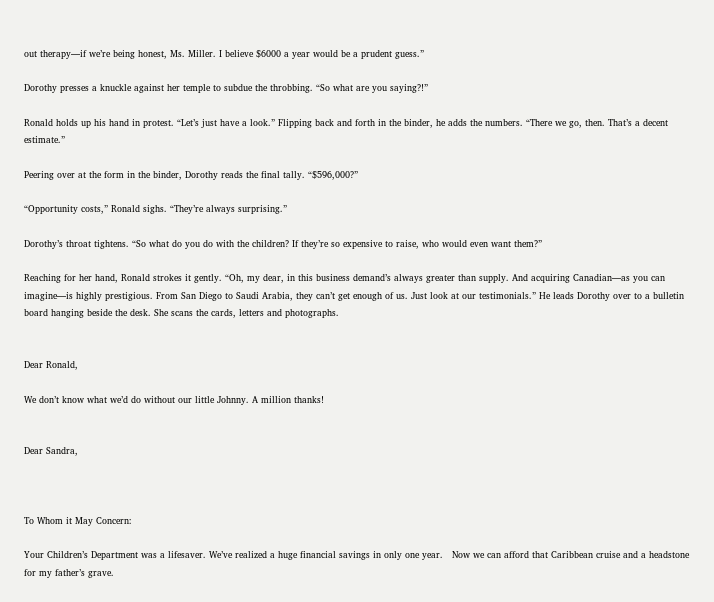out therapy—if we’re being honest, Ms. Miller. I believe $6000 a year would be a prudent guess.”

Dorothy presses a knuckle against her temple to subdue the throbbing. “So what are you saying?!”

Ronald holds up his hand in protest. “Let’s just have a look.” Flipping back and forth in the binder, he adds the numbers. “There we go, then. That’s a decent estimate.”

Peering over at the form in the binder, Dorothy reads the final tally. “$596,000?”

“Opportunity costs,” Ronald sighs. “They’re always surprising.”

Dorothy’s throat tightens. “So what do you do with the children? If they’re so expensive to raise, who would even want them?”

Reaching for her hand, Ronald strokes it gently. “Oh, my dear, in this business demand’s always greater than supply. And acquiring Canadian—as you can imagine—is highly prestigious. From San Diego to Saudi Arabia, they can’t get enough of us. Just look at our testimonials.” He leads Dorothy over to a bulletin board hanging beside the desk. She scans the cards, letters and photographs.


Dear Ronald,

We don’t know what we’d do without our little Johnny. A million thanks!


Dear Sandra,



To Whom it May Concern:

Your Children’s Department was a lifesaver. We’ve realized a huge financial savings in only one year.   Now we can afford that Caribbean cruise and a headstone for my father’s grave.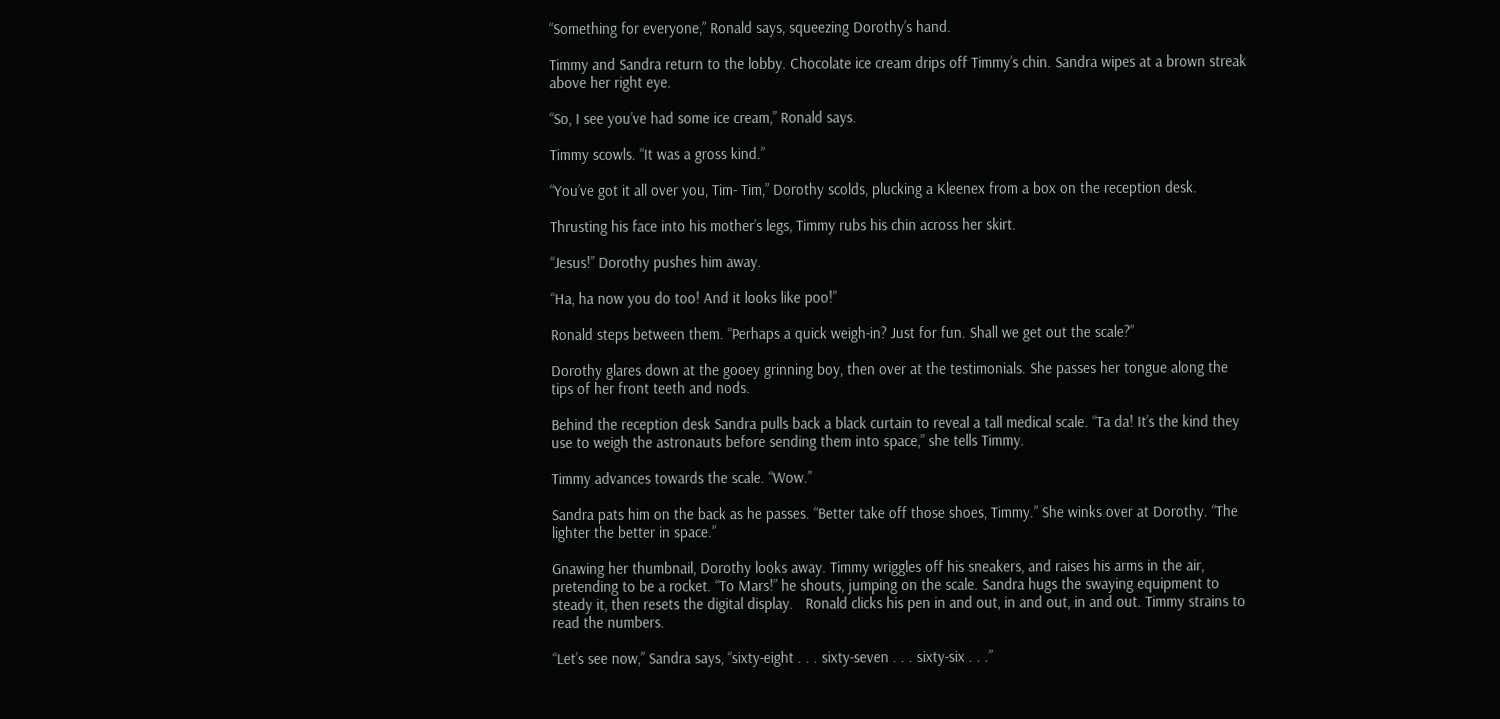“Something for everyone,” Ronald says, squeezing Dorothy’s hand.

Timmy and Sandra return to the lobby. Chocolate ice cream drips off Timmy’s chin. Sandra wipes at a brown streak above her right eye.

“So, I see you’ve had some ice cream,” Ronald says.

Timmy scowls. “It was a gross kind.”

“You’ve got it all over you, Tim- Tim,” Dorothy scolds, plucking a Kleenex from a box on the reception desk.

Thrusting his face into his mother’s legs, Timmy rubs his chin across her skirt.

“Jesus!” Dorothy pushes him away.

“Ha, ha now you do too! And it looks like poo!”

Ronald steps between them. “Perhaps a quick weigh-in? Just for fun. Shall we get out the scale?”

Dorothy glares down at the gooey grinning boy, then over at the testimonials. She passes her tongue along the tips of her front teeth and nods.

Behind the reception desk Sandra pulls back a black curtain to reveal a tall medical scale. “Ta da! It’s the kind they use to weigh the astronauts before sending them into space,” she tells Timmy.

Timmy advances towards the scale. “Wow.”

Sandra pats him on the back as he passes. “Better take off those shoes, Timmy.” She winks over at Dorothy. “The lighter the better in space.”

Gnawing her thumbnail, Dorothy looks away. Timmy wriggles off his sneakers, and raises his arms in the air, pretending to be a rocket. “To Mars!” he shouts, jumping on the scale. Sandra hugs the swaying equipment to steady it, then resets the digital display.   Ronald clicks his pen in and out, in and out, in and out. Timmy strains to read the numbers.

“Let’s see now,” Sandra says, “sixty-eight . . . sixty-seven . . . sixty-six . . .”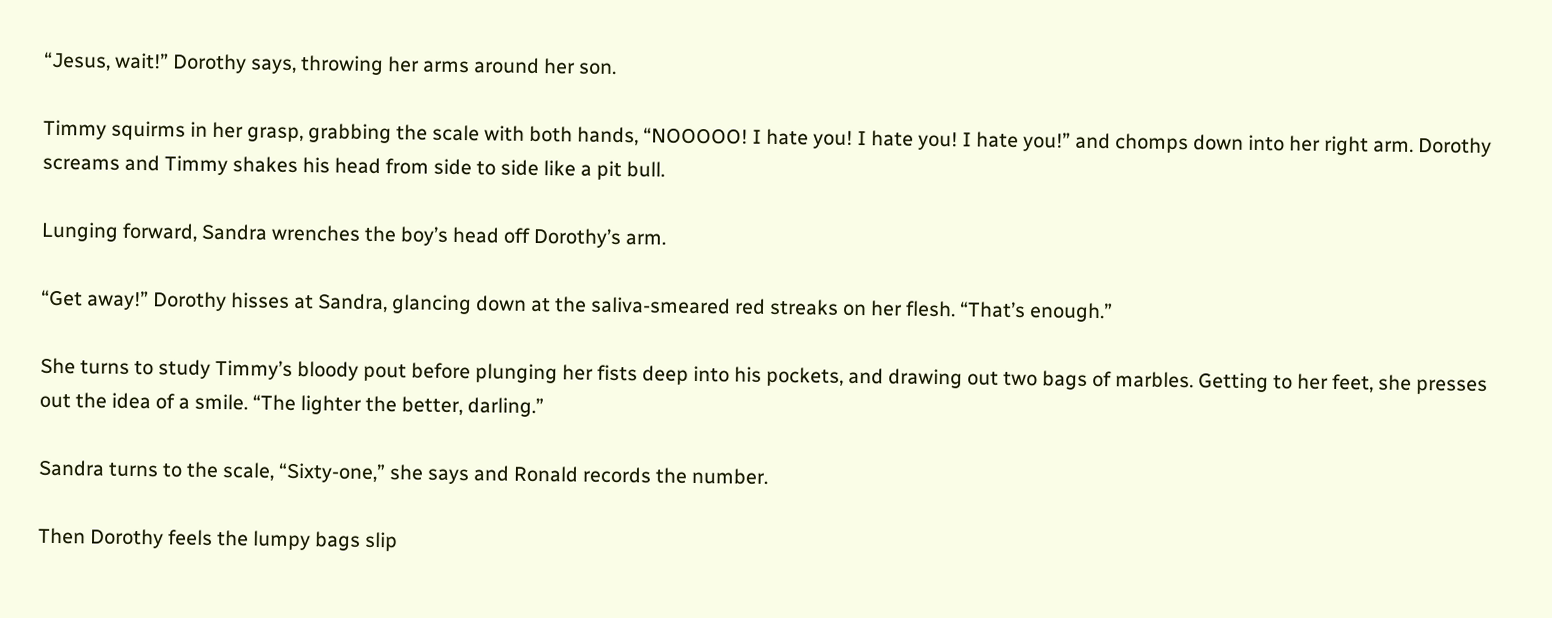“Jesus, wait!” Dorothy says, throwing her arms around her son.

Timmy squirms in her grasp, grabbing the scale with both hands, “NOOOOO! I hate you! I hate you! I hate you!” and chomps down into her right arm. Dorothy screams and Timmy shakes his head from side to side like a pit bull.

Lunging forward, Sandra wrenches the boy’s head off Dorothy’s arm.

“Get away!” Dorothy hisses at Sandra, glancing down at the saliva-smeared red streaks on her flesh. “That’s enough.”

She turns to study Timmy’s bloody pout before plunging her fists deep into his pockets, and drawing out two bags of marbles. Getting to her feet, she presses out the idea of a smile. “The lighter the better, darling.”

Sandra turns to the scale, “Sixty-one,” she says and Ronald records the number.

Then Dorothy feels the lumpy bags slip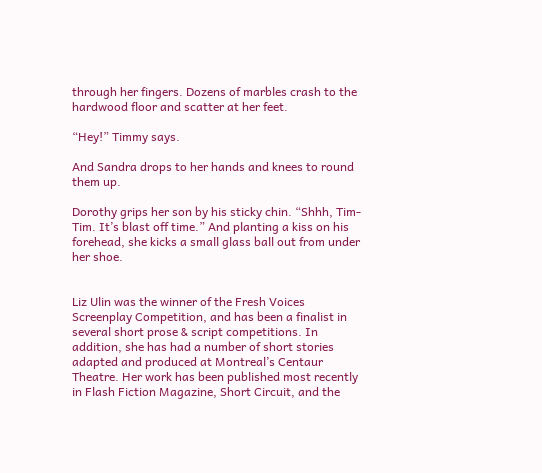through her fingers. Dozens of marbles crash to the hardwood floor and scatter at her feet.

“Hey!” Timmy says.

And Sandra drops to her hands and knees to round them up.

Dorothy grips her son by his sticky chin. “Shhh, Tim-Tim. It’s blast off time.” And planting a kiss on his forehead, she kicks a small glass ball out from under her shoe.


Liz Ulin was the winner of the Fresh Voices Screenplay Competition, and has been a finalist in several short prose & script competitions. In addition, she has had a number of short stories adapted and produced at Montreal’s Centaur Theatre. Her work has been published most recently in Flash Fiction Magazine, Short Circuit, and the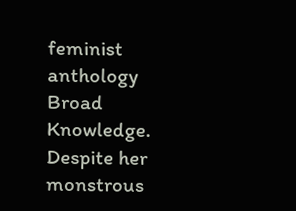feminist anthology Broad Knowledge. Despite her monstrous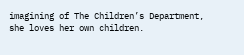imagining of The Children’s Department, she loves her own children.